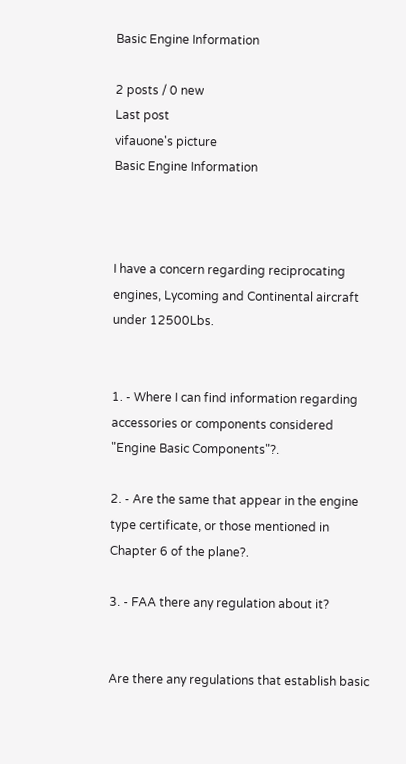Basic Engine Information

2 posts / 0 new
Last post
vifauone's picture
Basic Engine Information



I have a concern regarding reciprocating engines, Lycoming and Continental aircraft under 12500Lbs.


1. - Where I can find information regarding accessories or components considered "Engine Basic Components"?.

2. - Are the same that appear in the engine type certificate, or those mentioned in Chapter 6 of the plane?.

3. - FAA there any regulation about it?


Are there any regulations that establish basic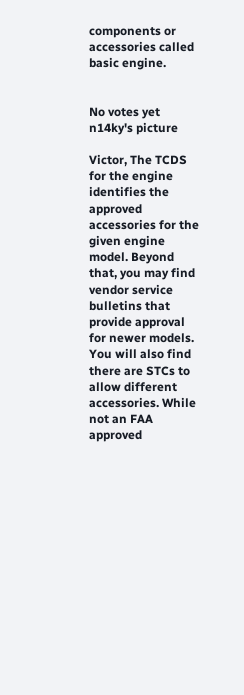components or accessories called basic engine.


No votes yet
n14ky's picture

Victor, The TCDS for the engine identifies the approved accessories for the given engine model. Beyond that, you may find vendor service bulletins that provide approval for newer models. You will also find there are STCs to allow different accessories. While not an FAA approved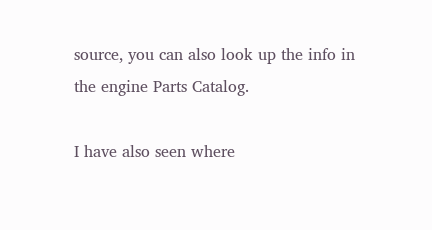source, you can also look up the info in the engine Parts Catalog.

I have also seen where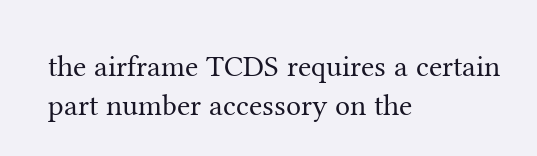the airframe TCDS requires a certain part number accessory on the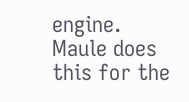engine. Maule does this for the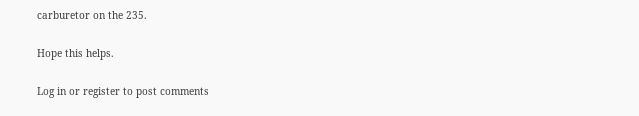carburetor on the 235.

Hope this helps.

Log in or register to post comments